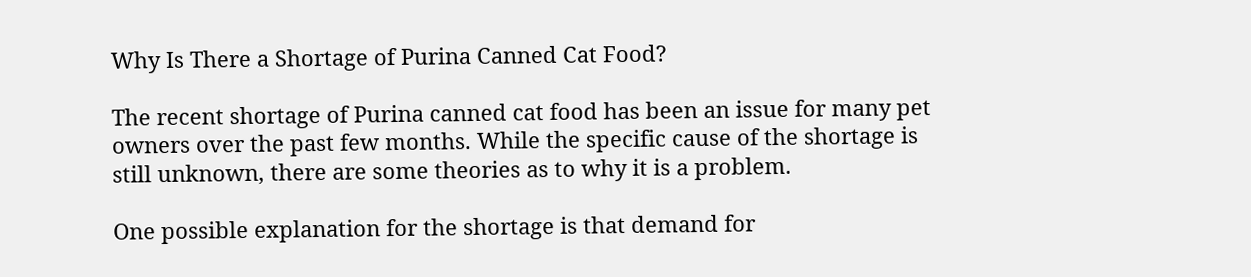Why Is There a Shortage of Purina Canned Cat Food?

The recent shortage of Purina canned cat food has been an issue for many pet owners over the past few months. While the specific cause of the shortage is still unknown, there are some theories as to why it is a problem.

One possible explanation for the shortage is that demand for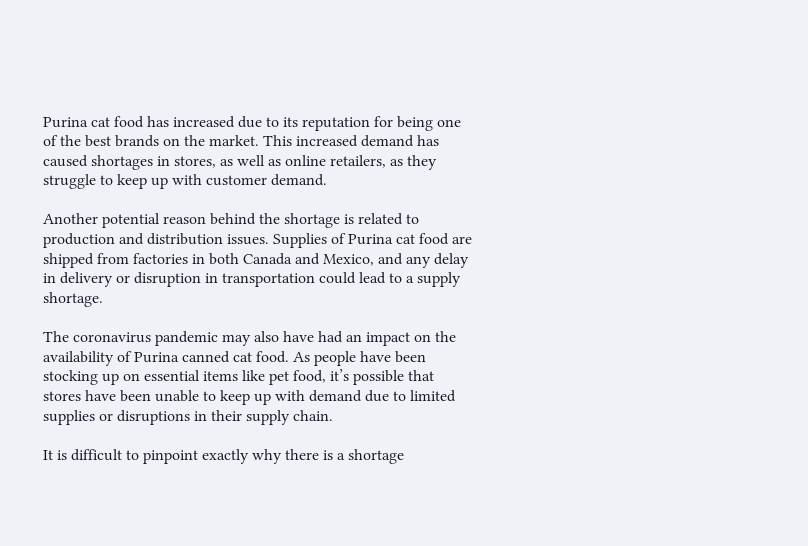Purina cat food has increased due to its reputation for being one of the best brands on the market. This increased demand has caused shortages in stores, as well as online retailers, as they struggle to keep up with customer demand.

Another potential reason behind the shortage is related to production and distribution issues. Supplies of Purina cat food are shipped from factories in both Canada and Mexico, and any delay in delivery or disruption in transportation could lead to a supply shortage.

The coronavirus pandemic may also have had an impact on the availability of Purina canned cat food. As people have been stocking up on essential items like pet food, it’s possible that stores have been unable to keep up with demand due to limited supplies or disruptions in their supply chain.

It is difficult to pinpoint exactly why there is a shortage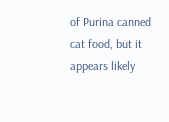of Purina canned cat food, but it appears likely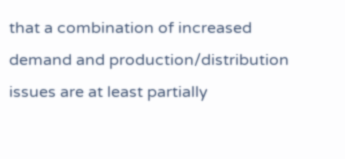that a combination of increased demand and production/distribution issues are at least partially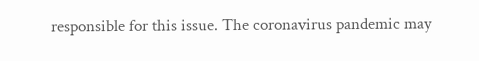responsible for this issue. The coronavirus pandemic may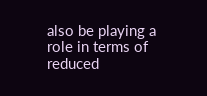also be playing a role in terms of reduced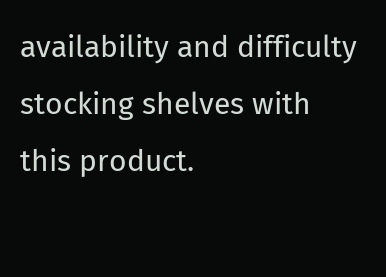availability and difficulty stocking shelves with this product.